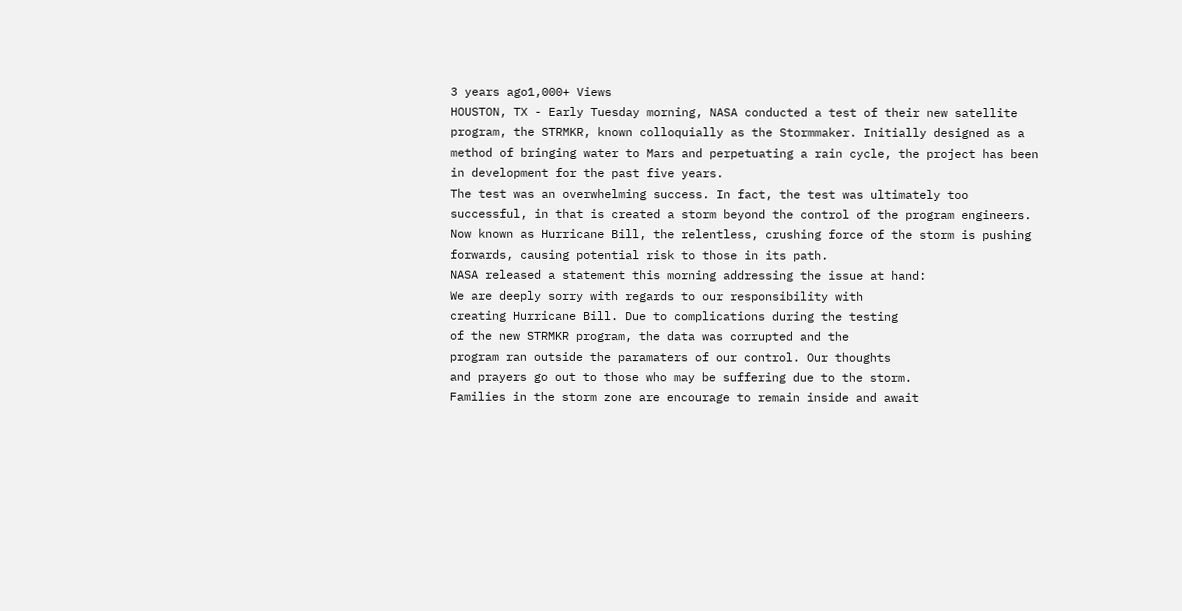3 years ago1,000+ Views
HOUSTON, TX - Early Tuesday morning, NASA conducted a test of their new satellite program, the STRMKR, known colloquially as the Stormmaker. Initially designed as a method of bringing water to Mars and perpetuating a rain cycle, the project has been in development for the past five years.
The test was an overwhelming success. In fact, the test was ultimately too successful, in that is created a storm beyond the control of the program engineers. Now known as Hurricane Bill, the relentless, crushing force of the storm is pushing forwards, causing potential risk to those in its path.
NASA released a statement this morning addressing the issue at hand:
We are deeply sorry with regards to our responsibility with
creating Hurricane Bill. Due to complications during the testing
of the new STRMKR program, the data was corrupted and the
program ran outside the paramaters of our control. Our thoughts
and prayers go out to those who may be suffering due to the storm.
Families in the storm zone are encourage to remain inside and await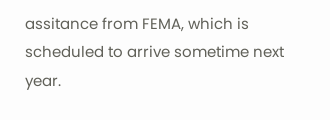assitance from FEMA, which is scheduled to arrive sometime next year.